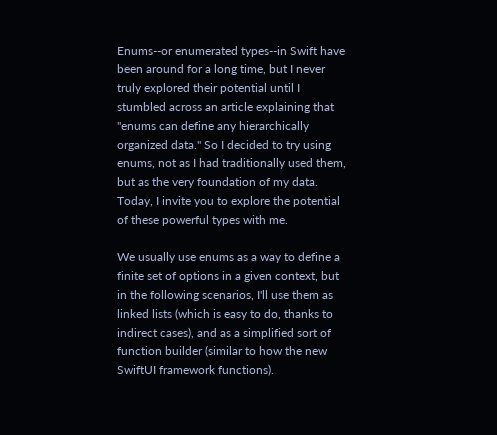Enums--or enumerated types--in Swift have been around for a long time, but I never truly explored their potential until I stumbled across an article explaining that "enums can define any hierarchically organized data." So I decided to try using enums, not as I had traditionally used them, but as the very foundation of my data. Today, I invite you to explore the potential of these powerful types with me.

We usually use enums as a way to define a finite set of options in a given context, but in the following scenarios, I'll use them as linked lists (which is easy to do, thanks to indirect cases), and as a simplified sort of function builder (similar to how the new SwiftUI framework functions).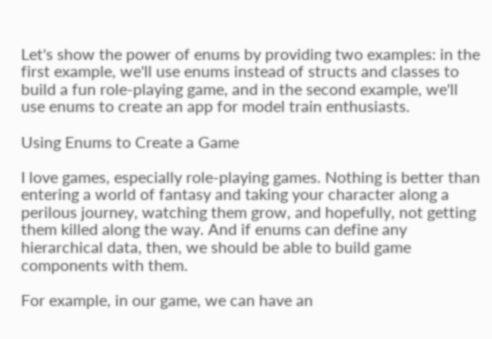Let's show the power of enums by providing two examples: in the first example, we'll use enums instead of structs and classes to build a fun role-playing game, and in the second example, we'll use enums to create an app for model train enthusiasts.

Using Enums to Create a Game

I love games, especially role-playing games. Nothing is better than entering a world of fantasy and taking your character along a perilous journey, watching them grow, and hopefully, not getting them killed along the way. And if enums can define any hierarchical data, then, we should be able to build game components with them.

For example, in our game, we can have an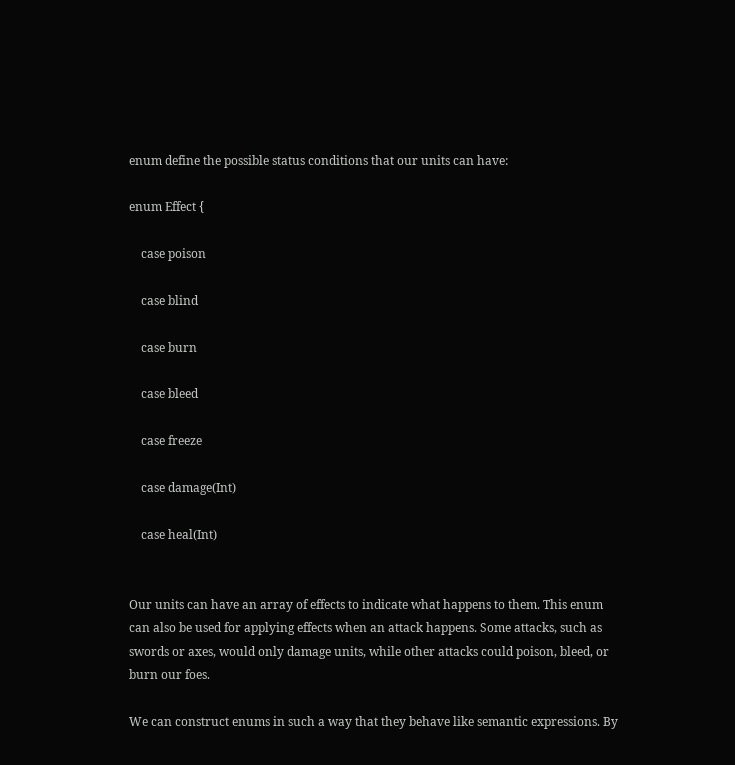enum define the possible status conditions that our units can have:

enum Effect {

    case poison

    case blind

    case burn

    case bleed

    case freeze

    case damage(Int)

    case heal(Int)


Our units can have an array of effects to indicate what happens to them. This enum can also be used for applying effects when an attack happens. Some attacks, such as swords or axes, would only damage units, while other attacks could poison, bleed, or burn our foes.

We can construct enums in such a way that they behave like semantic expressions. By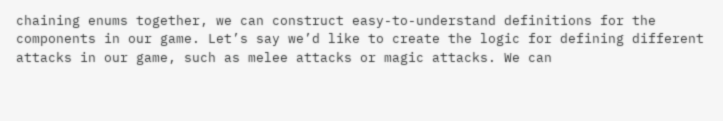chaining enums together, we can construct easy-to-understand definitions for the components in our game. Let’s say we’d like to create the logic for defining different attacks in our game, such as melee attacks or magic attacks. We can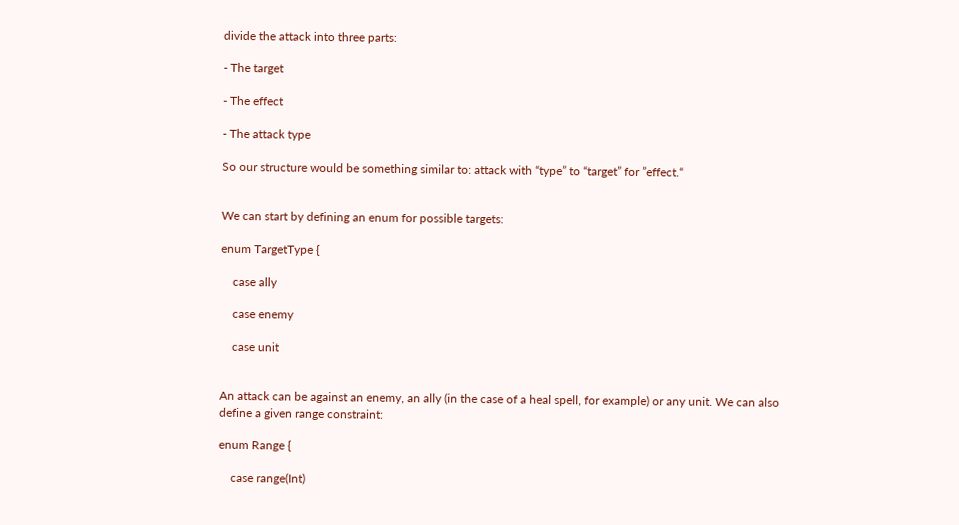divide the attack into three parts:

- The target

- The effect

- The attack type

So our structure would be something similar to: attack with “type” to “target” for ”effect.“


We can start by defining an enum for possible targets:

enum TargetType {

    case ally

    case enemy

    case unit


An attack can be against an enemy, an ally (in the case of a heal spell, for example) or any unit. We can also define a given range constraint:

enum Range {

    case range(Int)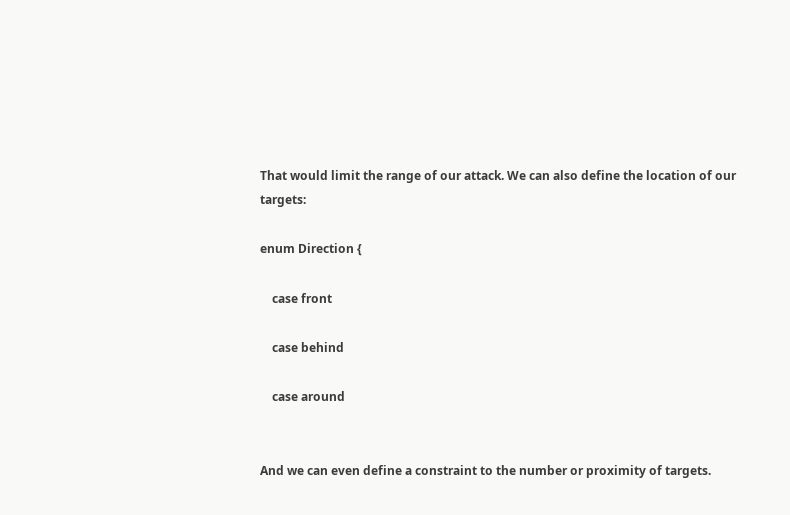That would limit the range of our attack. We can also define the location of our targets:

enum Direction {

    case front

    case behind

    case around


And we can even define a constraint to the number or proximity of targets.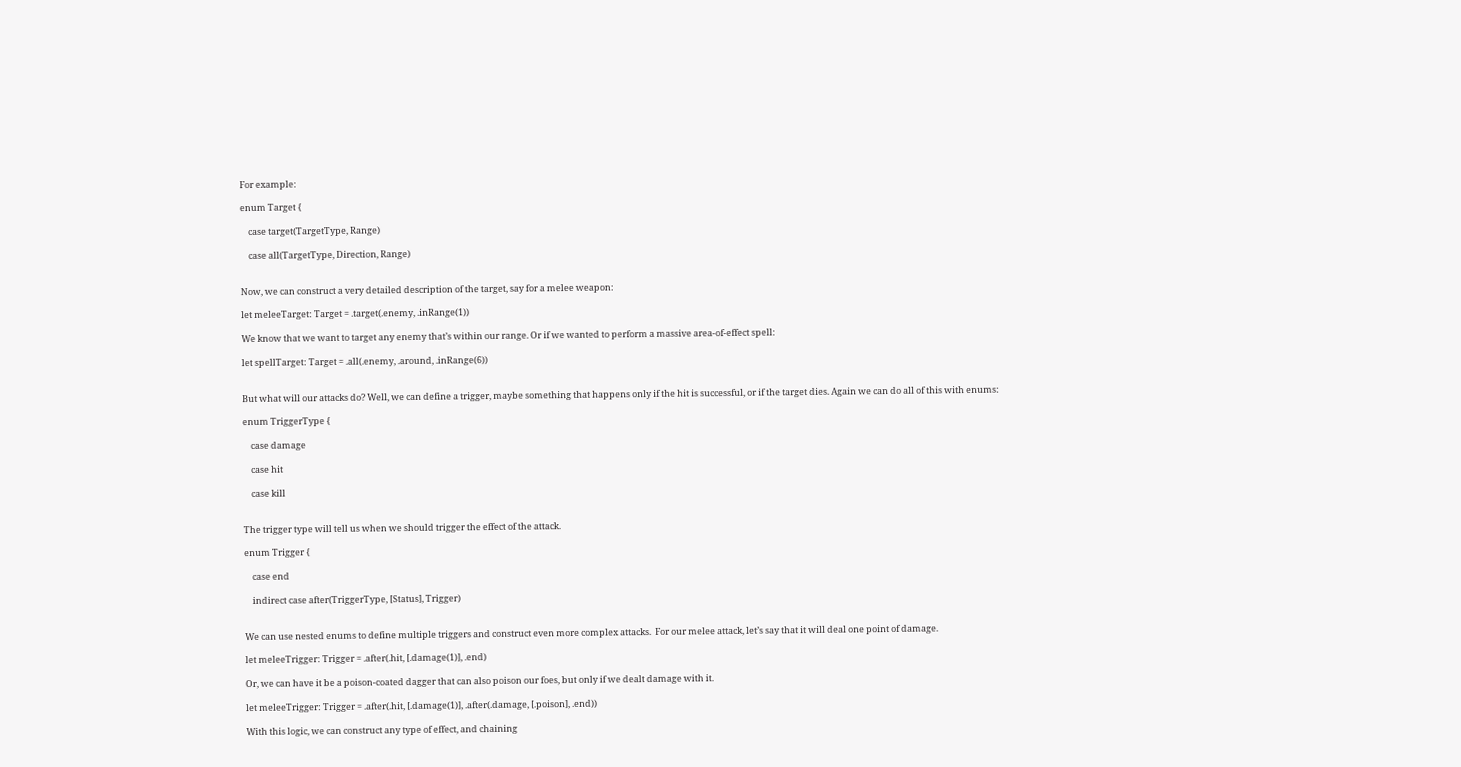For example:

enum Target {

    case target(TargetType, Range)

    case all(TargetType, Direction, Range)


Now, we can construct a very detailed description of the target, say for a melee weapon:

let meleeTarget: Target = .target(.enemy, .inRange(1))

We know that we want to target any enemy that’s within our range. Or if we wanted to perform a massive area-of-effect spell:

let spellTarget: Target = .all(.enemy, .around, .inRange(6))


But what will our attacks do? Well, we can define a trigger, maybe something that happens only if the hit is successful, or if the target dies. Again we can do all of this with enums:

enum TriggerType {

    case damage

    case hit

    case kill


The trigger type will tell us when we should trigger the effect of the attack.

enum Trigger {

    case end

    indirect case after(TriggerType, [Status], Trigger)


We can use nested enums to define multiple triggers and construct even more complex attacks.  For our melee attack, let’s say that it will deal one point of damage.

let meleeTrigger: Trigger = .after(.hit, [.damage(1)], .end)

Or, we can have it be a poison-coated dagger that can also poison our foes, but only if we dealt damage with it.

let meleeTrigger: Trigger = .after(.hit, [.damage(1)], .after(.damage, [.poison], .end))

With this logic, we can construct any type of effect, and chaining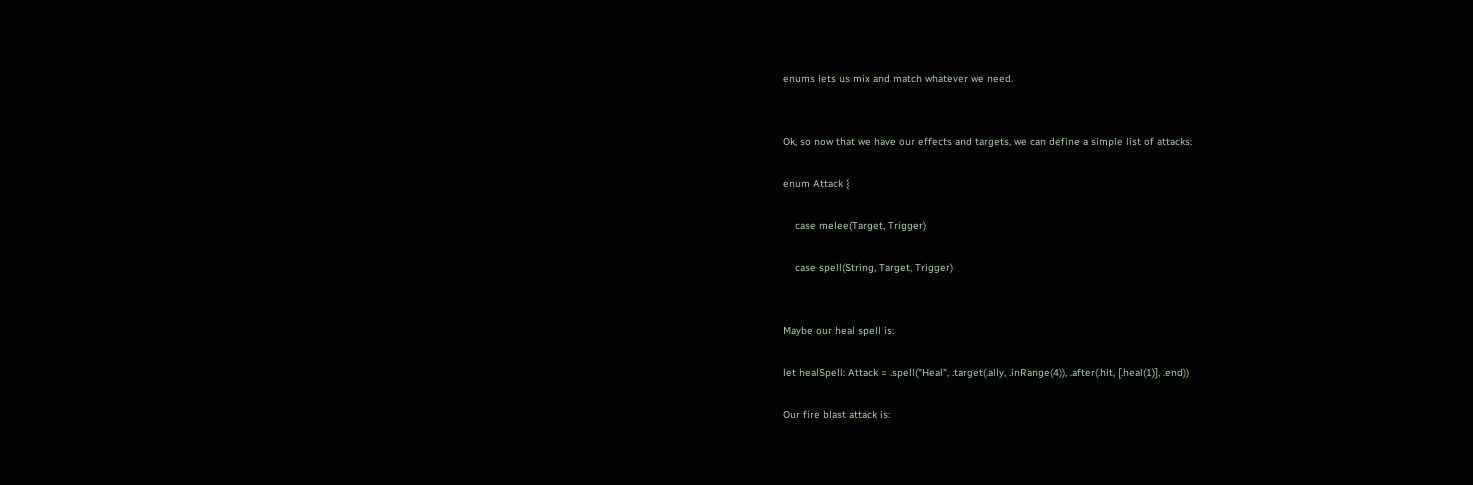enums lets us mix and match whatever we need.


Ok, so now that we have our effects and targets, we can define a simple list of attacks:

enum Attack {

    case melee(Target, Trigger)

    case spell(String, Target, Trigger)


Maybe our heal spell is:

let healSpell: Attack = .spell("Heal", .target(.ally, .inRange(4)), .after(.hit, [.heal(1)], .end))

Our fire blast attack is: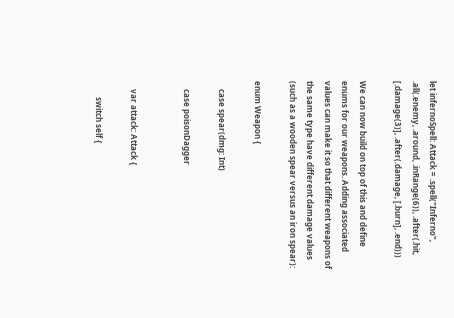let infernoSpell: Attack = .spell("Inferno", .all(.enemy, .around, .inRange(6)), .after(.hit, [.damage(3)], .after(.damage, [.burn], .end)))

We can now build on top of this and define enums for our weapons. Adding associated values can make it so that different weapons of the same type have different damage values (such as a wooden spear versus an iron spear):

enum Weapon {

    case spear(dmg: Int)

    case poisonDagger


    var attack: Attack {

        switch self {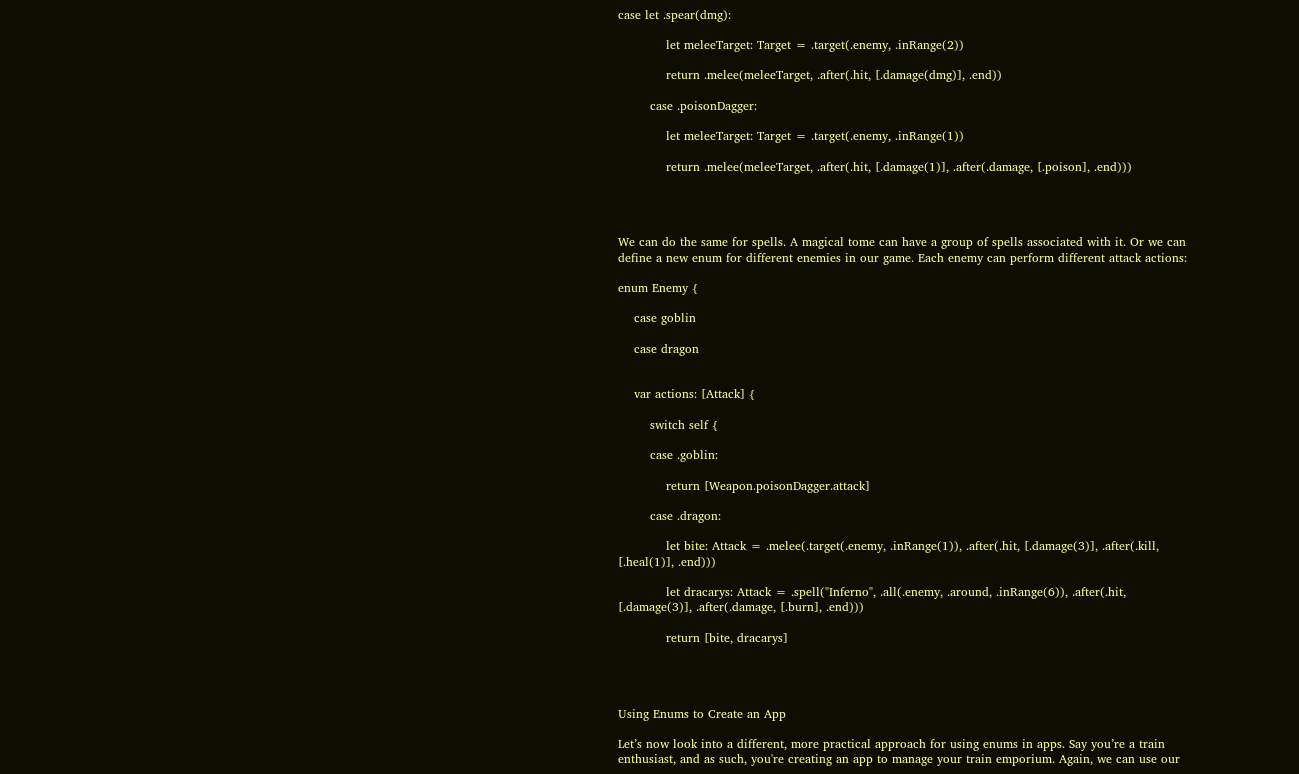case let .spear(dmg):

            let meleeTarget: Target = .target(.enemy, .inRange(2))

            return .melee(meleeTarget, .after(.hit, [.damage(dmg)], .end))

        case .poisonDagger:

            let meleeTarget: Target = .target(.enemy, .inRange(1))

            return .melee(meleeTarget, .after(.hit, [.damage(1)], .after(.damage, [.poison], .end)))




We can do the same for spells. A magical tome can have a group of spells associated with it. Or we can define a new enum for different enemies in our game. Each enemy can perform different attack actions:

enum Enemy {

    case goblin

    case dragon


    var actions: [Attack] {

        switch self {

        case .goblin:

            return [Weapon.poisonDagger.attack]

        case .dragon:

            let bite: Attack = .melee(.target(.enemy, .inRange(1)), .after(.hit, [.damage(3)], .after(.kill, [.heal(1)], .end)))

            let dracarys: Attack = .spell("Inferno", .all(.enemy, .around, .inRange(6)), .after(.hit, [.damage(3)], .after(.damage, [.burn], .end)))

            return [bite, dracarys]




Using Enums to Create an App

Let’s now look into a different, more practical approach for using enums in apps. Say you’re a train enthusiast, and as such, you're creating an app to manage your train emporium. Again, we can use our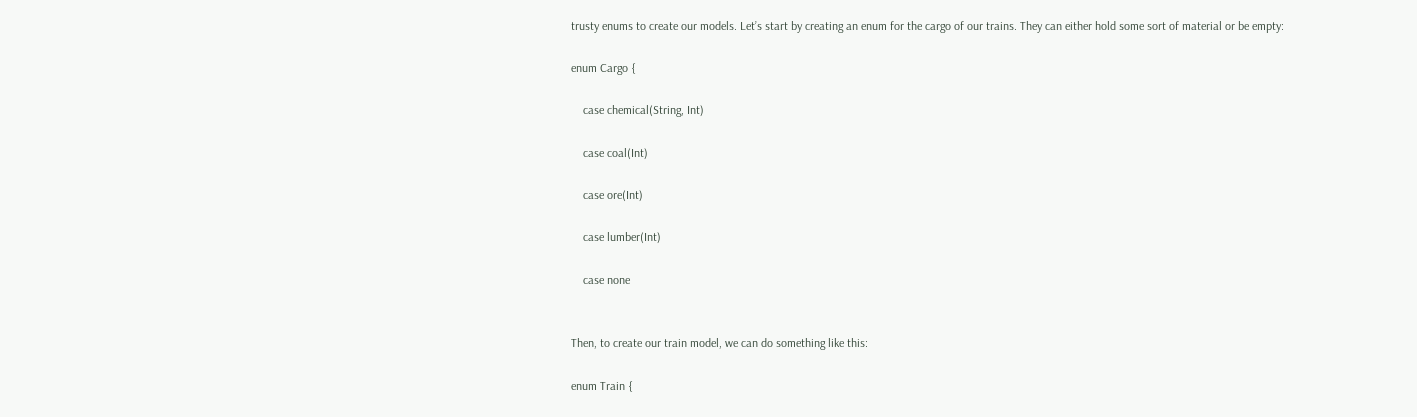trusty enums to create our models. Let’s start by creating an enum for the cargo of our trains. They can either hold some sort of material or be empty:

enum Cargo {

    case chemical(String, Int)

    case coal(Int)

    case ore(Int)

    case lumber(Int)

    case none


Then, to create our train model, we can do something like this:

enum Train {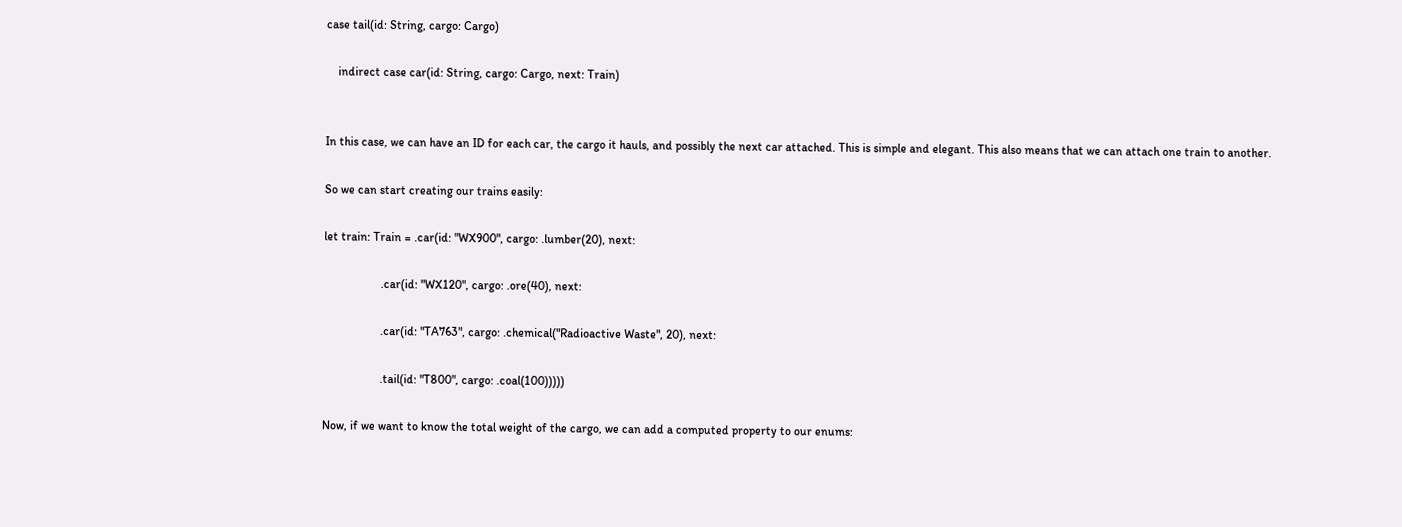case tail(id: String, cargo: Cargo)

    indirect case car(id: String, cargo: Cargo, next: Train)


In this case, we can have an ID for each car, the cargo it hauls, and possibly the next car attached. This is simple and elegant. This also means that we can attach one train to another.

So we can start creating our trains easily:

let train: Train = .car(id: "WX900", cargo: .lumber(20), next:

                   .car(id: "WX120", cargo: .ore(40), next:

                   .car(id: "TA763", cargo: .chemical("Radioactive Waste", 20), next:

                   .tail(id: "T800", cargo: .coal(100)))))

Now, if we want to know the total weight of the cargo, we can add a computed property to our enums: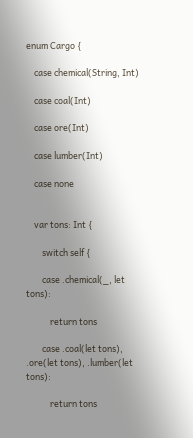enum Cargo {

    case chemical(String, Int)

    case coal(Int)

    case ore(Int)

    case lumber(Int)

    case none


    var tons: Int {

        switch self {

        case .chemical(_, let tons):

            return tons

        case .coal(let tons), .ore(let tons), .lumber(let tons):

            return tons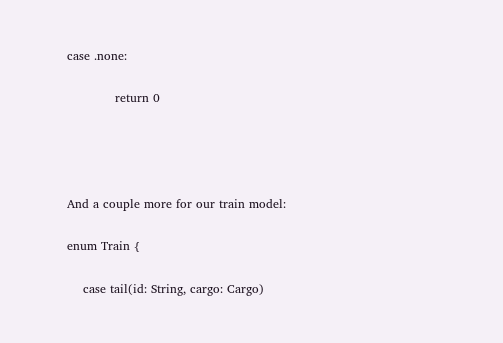case .none:

            return 0




And a couple more for our train model:

enum Train {

    case tail(id: String, cargo: Cargo)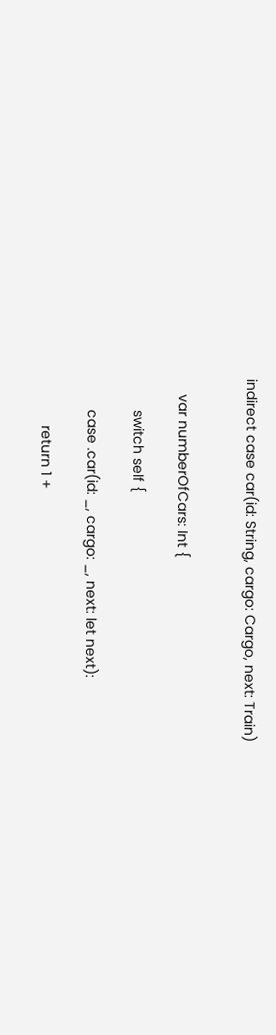indirect case car(id: String, cargo: Cargo, next: Train)


    var numberOfCars: Int {

        switch self {

        case .car(id: _, cargo: _, next: let next):

            return 1 +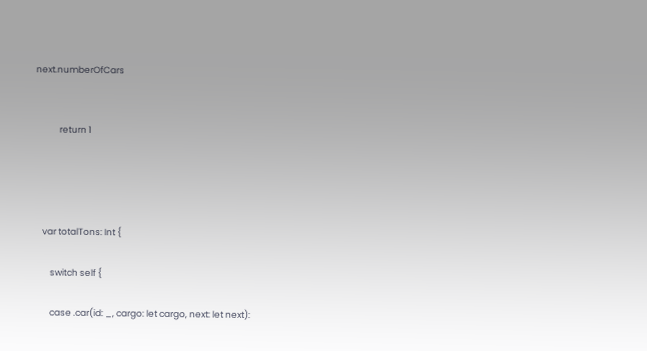next.numberOfCars


            return 1




    var totalTons: Int {

        switch self {

        case .car(id: _, cargo: let cargo, next: let next):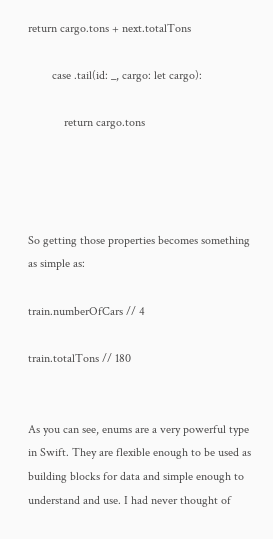return cargo.tons + next.totalTons

        case .tail(id: _, cargo: let cargo):

            return cargo.tons




So getting those properties becomes something as simple as:

train.numberOfCars // 4

train.totalTons // 180


As you can see, enums are a very powerful type in Swift. They are flexible enough to be used as building blocks for data and simple enough to understand and use. I had never thought of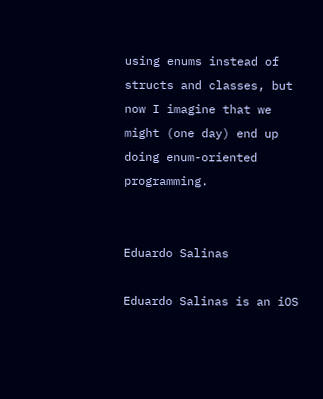using enums instead of structs and classes, but now I imagine that we might (one day) end up doing enum-oriented programming.


Eduardo Salinas

Eduardo Salinas is an iOS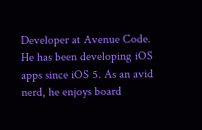Developer at Avenue Code. He has been developing iOS apps since iOS 5. As an avid nerd, he enjoys board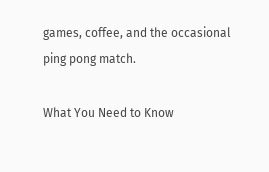games, coffee, and the occasional ping pong match.

What You Need to Know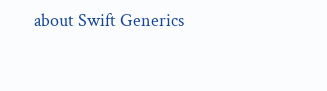about Swift Generics